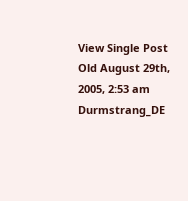View Single Post
Old August 29th, 2005, 2:53 am
Durmstrang_DE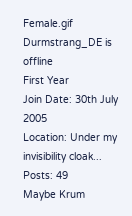Female.gif Durmstrang_DE is offline
First Year
Join Date: 30th July 2005
Location: Under my invisibility cloak...
Posts: 49
Maybe Krum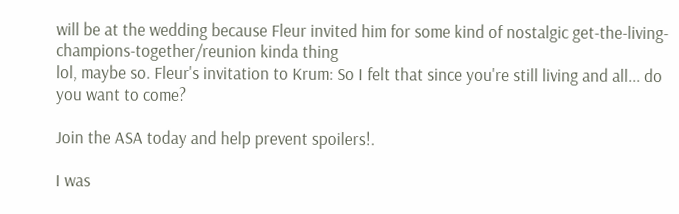will be at the wedding because Fleur invited him for some kind of nostalgic get-the-living-champions-together/reunion kinda thing
lol, maybe so. Fleur's invitation to Krum: So I felt that since you're still living and all... do you want to come?

Join the ASA today and help prevent spoilers!.

I was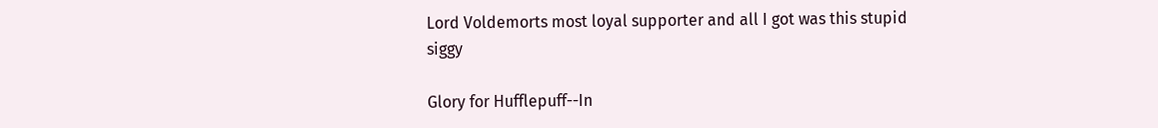Lord Voldemorts most loyal supporter and all I got was this stupid siggy

Glory for Hufflepuff--In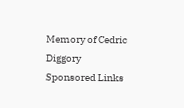Memory of Cedric Diggory
Sponsored Links